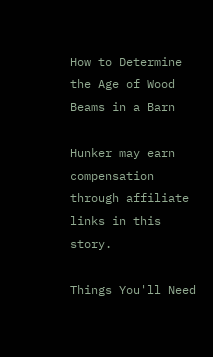How to Determine the Age of Wood Beams in a Barn

Hunker may earn compensation through affiliate links in this story.

Things You'll Need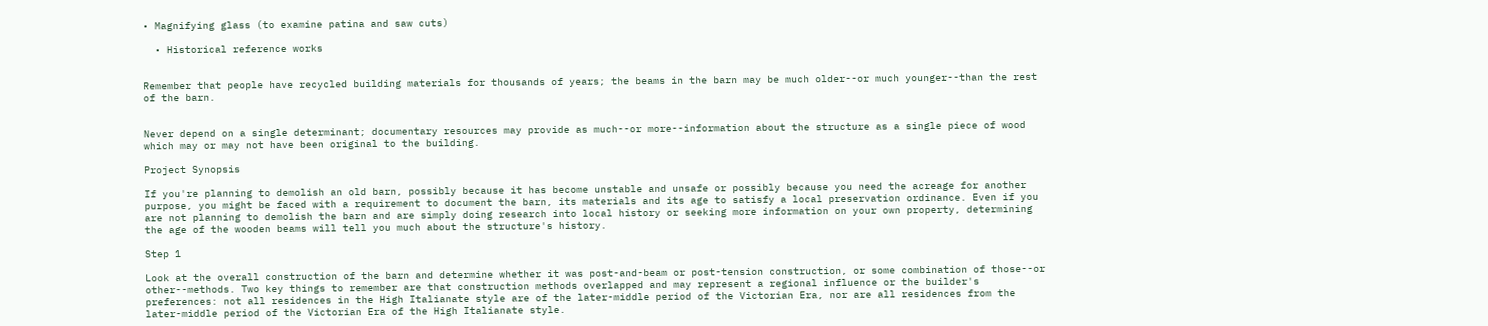• Magnifying glass (to examine patina and saw cuts)

  • Historical reference works


Remember that people have recycled building materials for thousands of years; the beams in the barn may be much older--or much younger--than the rest of the barn.


Never depend on a single determinant; documentary resources may provide as much--or more--information about the structure as a single piece of wood which may or may not have been original to the building.

Project Synopsis

If you're planning to demolish an old barn, possibly because it has become unstable and unsafe or possibly because you need the acreage for another purpose, you might be faced with a requirement to document the barn, its materials and its age to satisfy a local preservation ordinance. Even if you are not planning to demolish the barn and are simply doing research into local history or seeking more information on your own property, determining the age of the wooden beams will tell you much about the structure's history.

Step 1

Look at the overall construction of the barn and determine whether it was post-and-beam or post-tension construction, or some combination of those--or other--methods. Two key things to remember are that construction methods overlapped and may represent a regional influence or the builder's preferences: not all residences in the High Italianate style are of the later-middle period of the Victorian Era, nor are all residences from the later-middle period of the Victorian Era of the High Italianate style.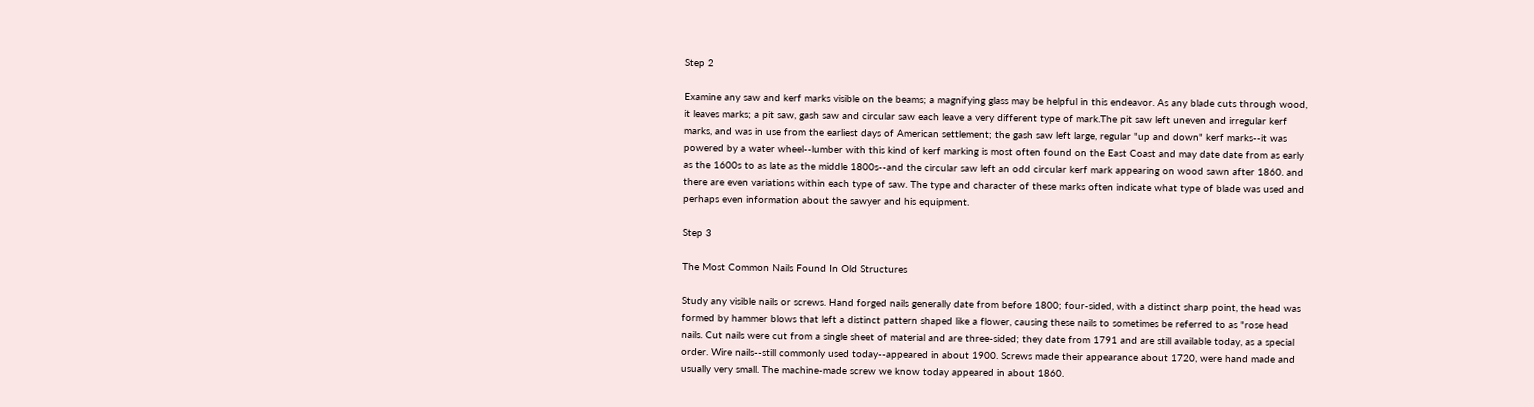Step 2

Examine any saw and kerf marks visible on the beams; a magnifying glass may be helpful in this endeavor. As any blade cuts through wood, it leaves marks; a pit saw, gash saw and circular saw each leave a very different type of mark.The pit saw left uneven and irregular kerf marks, and was in use from the earliest days of American settlement; the gash saw left large, regular "up and down" kerf marks--it was powered by a water wheel--lumber with this kind of kerf marking is most often found on the East Coast and may date date from as early as the 1600s to as late as the middle 1800s--and the circular saw left an odd circular kerf mark appearing on wood sawn after 1860. and there are even variations within each type of saw. The type and character of these marks often indicate what type of blade was used and perhaps even information about the sawyer and his equipment.

Step 3

The Most Common Nails Found In Old Structures

Study any visible nails or screws. Hand forged nails generally date from before 1800; four-sided, with a distinct sharp point, the head was formed by hammer blows that left a distinct pattern shaped like a flower, causing these nails to sometimes be referred to as "rose head nails. Cut nails were cut from a single sheet of material and are three-sided; they date from 1791 and are still available today, as a special order. Wire nails--still commonly used today--appeared in about 1900. Screws made their appearance about 1720, were hand made and usually very small. The machine-made screw we know today appeared in about 1860.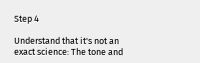Step 4

Understand that it's not an exact science: The tone and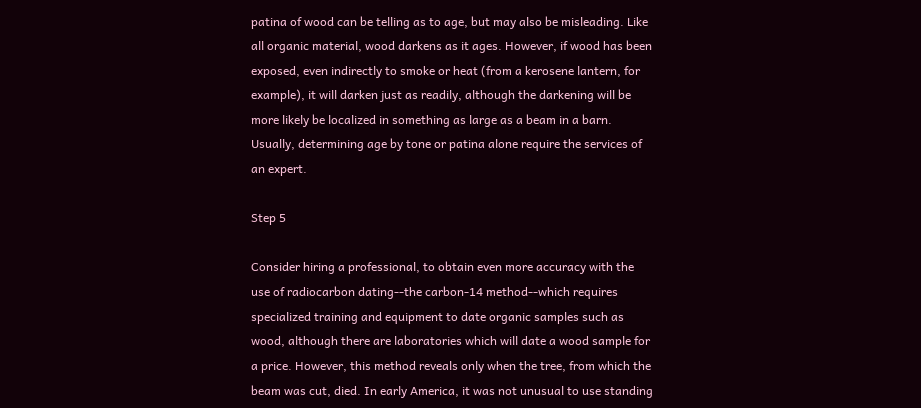patina of wood can be telling as to age, but may also be misleading. Like all organic material, wood darkens as it ages. However, if wood has been exposed, even indirectly to smoke or heat (from a kerosene lantern, for example), it will darken just as readily, although the darkening will be more likely be localized in something as large as a beam in a barn. Usually, determining age by tone or patina alone require the services of an expert.

Step 5

Consider hiring a professional, to obtain even more accuracy with the use of radiocarbon dating--the carbon-14 method--which requires specialized training and equipment to date organic samples such as wood, although there are laboratories which will date a wood sample for a price. However, this method reveals only when the tree, from which the beam was cut, died. In early America, it was not unusual to use standing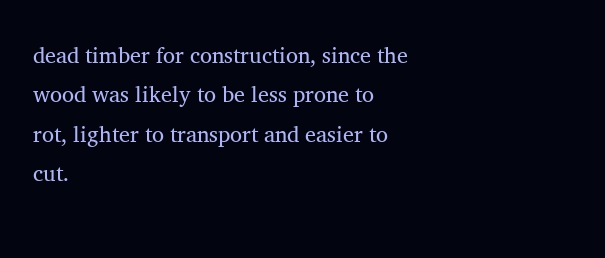dead timber for construction, since the wood was likely to be less prone to rot, lighter to transport and easier to cut.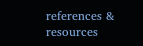references & resources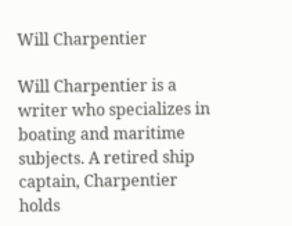Will Charpentier

Will Charpentier is a writer who specializes in boating and maritime subjects. A retired ship captain, Charpentier holds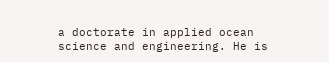a doctorate in applied ocean science and engineering. He is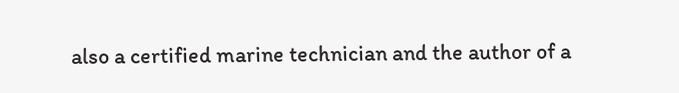also a certified marine technician and the author of a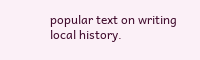popular text on writing local history.